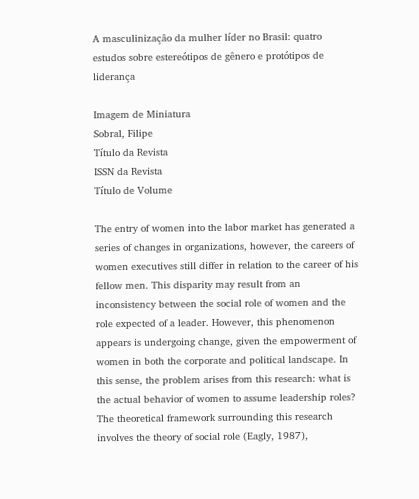A masculinização da mulher líder no Brasil: quatro estudos sobre estereótipos de gênero e protótipos de liderança

Imagem de Miniatura
Sobral, Filipe
Título da Revista
ISSN da Revista
Título de Volume

The entry of women into the labor market has generated a series of changes in organizations, however, the careers of women executives still differ in relation to the career of his fellow men. This disparity may result from an inconsistency between the social role of women and the role expected of a leader. However, this phenomenon appears is undergoing change, given the empowerment of women in both the corporate and political landscape. In this sense, the problem arises from this research: what is the actual behavior of women to assume leadership roles? The theoretical framework surrounding this research involves the theory of social role (Eagly, 1987),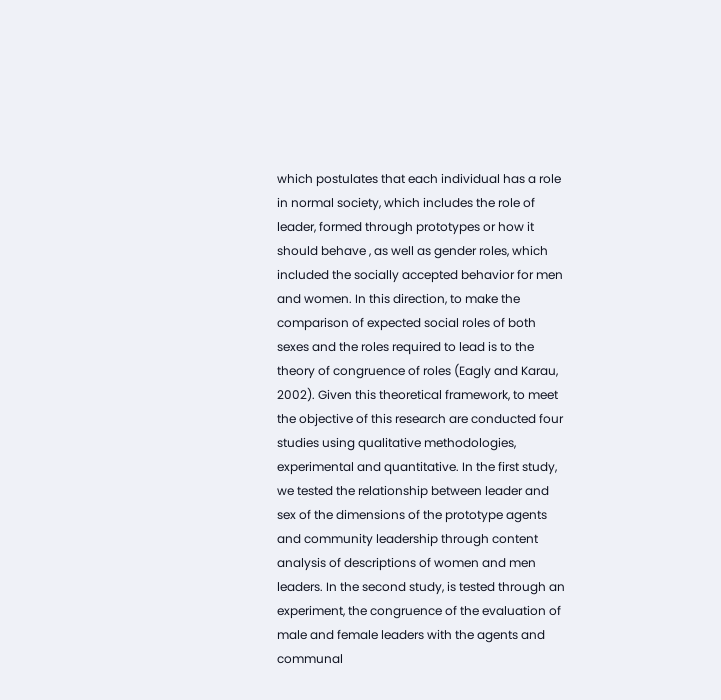which postulates that each individual has a role in normal society, which includes the role of leader, formed through prototypes or how it should behave , as well as gender roles, which included the socially accepted behavior for men and women. In this direction, to make the comparison of expected social roles of both sexes and the roles required to lead is to the theory of congruence of roles (Eagly and Karau, 2002). Given this theoretical framework, to meet the objective of this research are conducted four studies using qualitative methodologies, experimental and quantitative. In the first study, we tested the relationship between leader and sex of the dimensions of the prototype agents and community leadership through content analysis of descriptions of women and men leaders. In the second study, is tested through an experiment, the congruence of the evaluation of male and female leaders with the agents and communal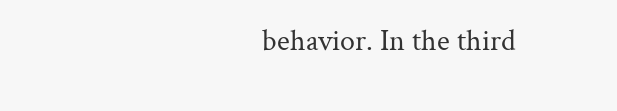behavior. In the third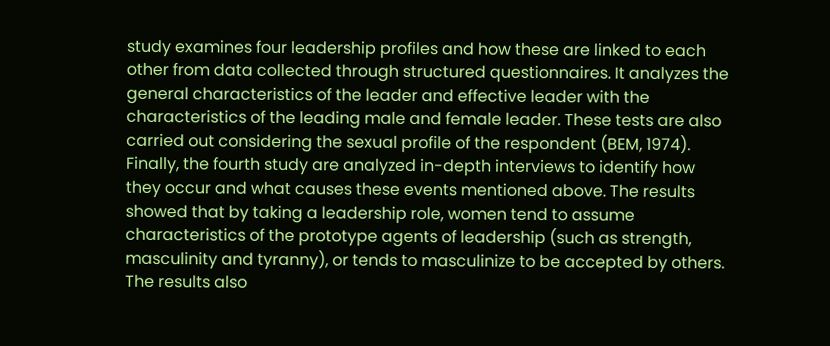study examines four leadership profiles and how these are linked to each other from data collected through structured questionnaires. It analyzes the general characteristics of the leader and effective leader with the characteristics of the leading male and female leader. These tests are also carried out considering the sexual profile of the respondent (BEM, 1974). Finally, the fourth study are analyzed in-depth interviews to identify how they occur and what causes these events mentioned above. The results showed that by taking a leadership role, women tend to assume characteristics of the prototype agents of leadership (such as strength, masculinity and tyranny), or tends to masculinize to be accepted by others. The results also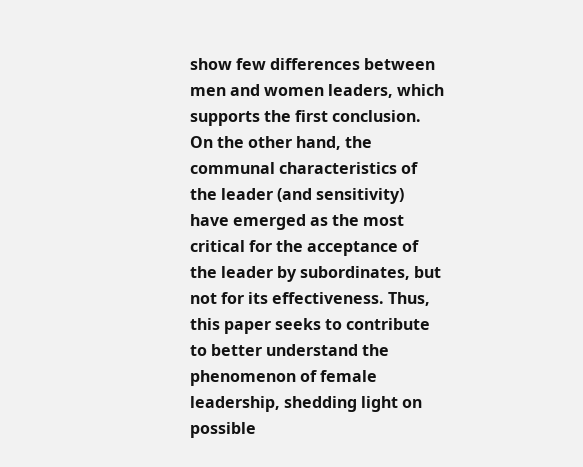show few differences between men and women leaders, which supports the first conclusion. On the other hand, the communal characteristics of the leader (and sensitivity) have emerged as the most critical for the acceptance of the leader by subordinates, but not for its effectiveness. Thus, this paper seeks to contribute to better understand the phenomenon of female leadership, shedding light on possible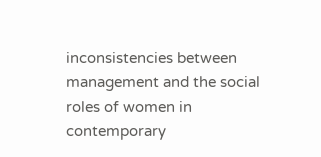inconsistencies between management and the social roles of women in contemporary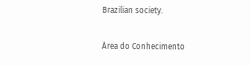Brazilian society.

Área do Conhecimento